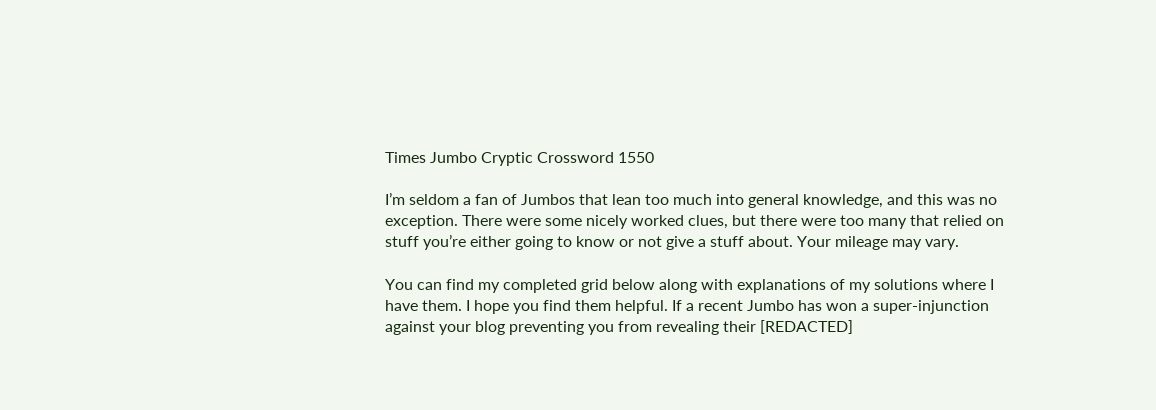Times Jumbo Cryptic Crossword 1550

I’m seldom a fan of Jumbos that lean too much into general knowledge, and this was no exception. There were some nicely worked clues, but there were too many that relied on stuff you’re either going to know or not give a stuff about. Your mileage may vary.

You can find my completed grid below along with explanations of my solutions where I have them. I hope you find them helpful. If a recent Jumbo has won a super-injunction against your blog preventing you from revealing their [REDACTED]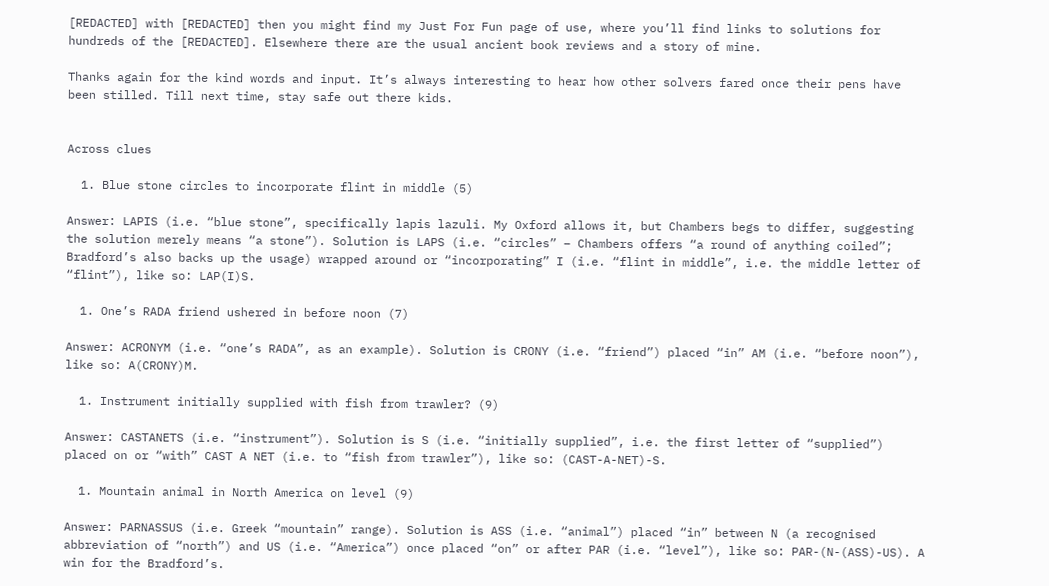[REDACTED] with [REDACTED] then you might find my Just For Fun page of use, where you’ll find links to solutions for hundreds of the [REDACTED]. Elsewhere there are the usual ancient book reviews and a story of mine.

Thanks again for the kind words and input. It’s always interesting to hear how other solvers fared once their pens have been stilled. Till next time, stay safe out there kids.


Across clues

  1. Blue stone circles to incorporate flint in middle (5)

Answer: LAPIS (i.e. “blue stone”, specifically lapis lazuli. My Oxford allows it, but Chambers begs to differ, suggesting the solution merely means “a stone”). Solution is LAPS (i.e. “circles” – Chambers offers “a round of anything coiled”; Bradford’s also backs up the usage) wrapped around or “incorporating” I (i.e. “flint in middle”, i.e. the middle letter of “flint”), like so: LAP(I)S.

  1. One’s RADA friend ushered in before noon (7)

Answer: ACRONYM (i.e. “one’s RADA”, as an example). Solution is CRONY (i.e. “friend”) placed “in” AM (i.e. “before noon”), like so: A(CRONY)M.

  1. Instrument initially supplied with fish from trawler? (9)

Answer: CASTANETS (i.e. “instrument”). Solution is S (i.e. “initially supplied”, i.e. the first letter of “supplied”) placed on or “with” CAST A NET (i.e. to “fish from trawler”), like so: (CAST-A-NET)-S.

  1. Mountain animal in North America on level (9)

Answer: PARNASSUS (i.e. Greek “mountain” range). Solution is ASS (i.e. “animal”) placed “in” between N (a recognised abbreviation of “north”) and US (i.e. “America”) once placed “on” or after PAR (i.e. “level”), like so: PAR-(N-(ASS)-US). A win for the Bradford’s.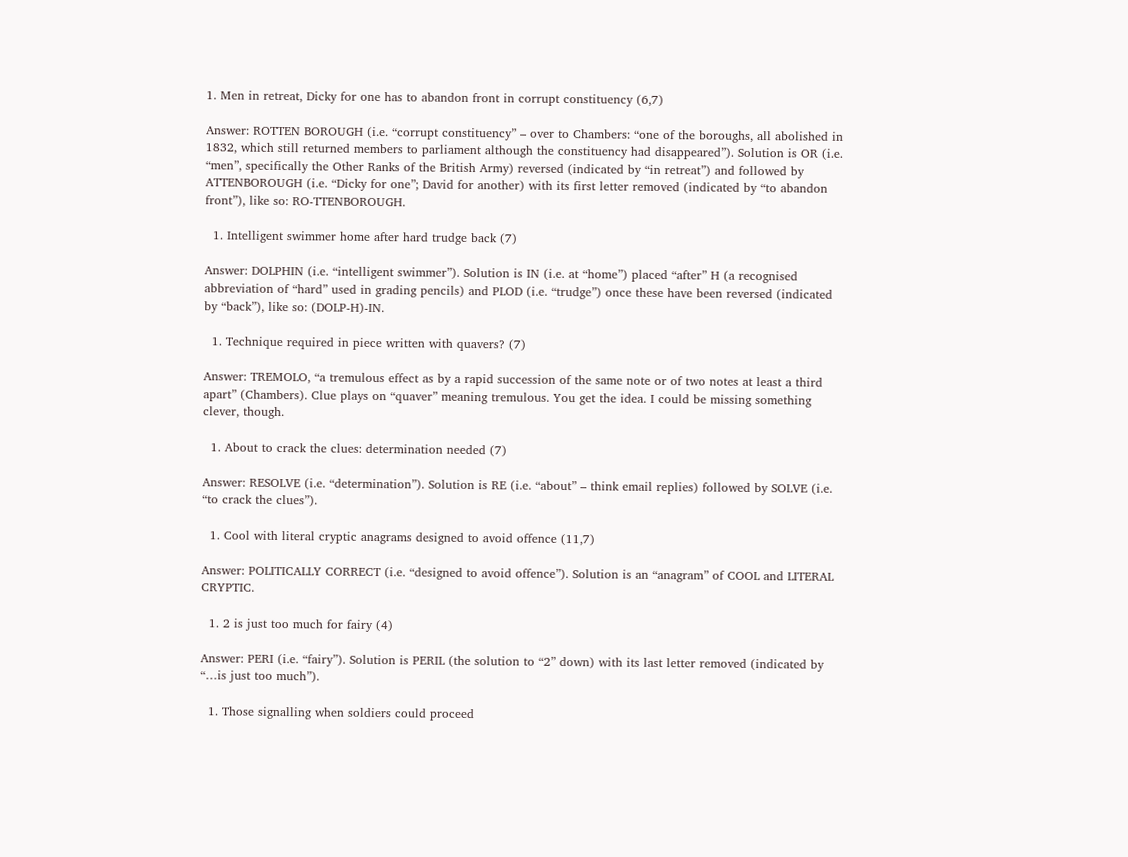1. Men in retreat, Dicky for one has to abandon front in corrupt constituency (6,7)

Answer: ROTTEN BOROUGH (i.e. “corrupt constituency” – over to Chambers: “one of the boroughs, all abolished in 1832, which still returned members to parliament although the constituency had disappeared”). Solution is OR (i.e. “men”, specifically the Other Ranks of the British Army) reversed (indicated by “in retreat”) and followed by ATTENBOROUGH (i.e. “Dicky for one”; David for another) with its first letter removed (indicated by “to abandon front”), like so: RO-TTENBOROUGH.

  1. Intelligent swimmer home after hard trudge back (7)

Answer: DOLPHIN (i.e. “intelligent swimmer”). Solution is IN (i.e. at “home”) placed “after” H (a recognised abbreviation of “hard” used in grading pencils) and PLOD (i.e. “trudge”) once these have been reversed (indicated by “back”), like so: (DOLP-H)-IN.

  1. Technique required in piece written with quavers? (7)

Answer: TREMOLO, “a tremulous effect as by a rapid succession of the same note or of two notes at least a third apart” (Chambers). Clue plays on “quaver” meaning tremulous. You get the idea. I could be missing something clever, though.

  1. About to crack the clues: determination needed (7)

Answer: RESOLVE (i.e. “determination”). Solution is RE (i.e. “about” – think email replies) followed by SOLVE (i.e. “to crack the clues”).

  1. Cool with literal cryptic anagrams designed to avoid offence (11,7)

Answer: POLITICALLY CORRECT (i.e. “designed to avoid offence”). Solution is an “anagram” of COOL and LITERAL CRYPTIC.

  1. 2 is just too much for fairy (4)

Answer: PERI (i.e. “fairy”). Solution is PERIL (the solution to “2” down) with its last letter removed (indicated by “…is just too much”).

  1. Those signalling when soldiers could proceed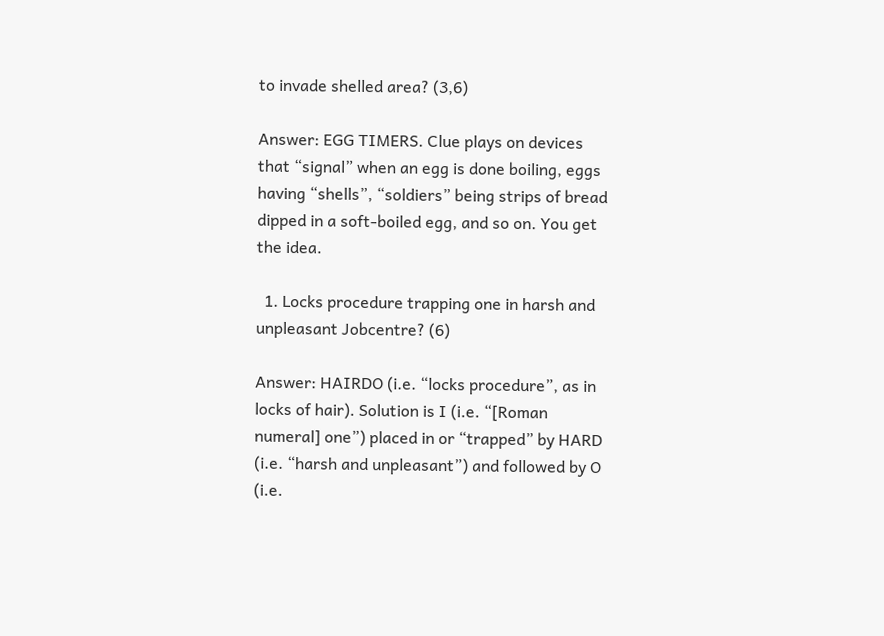to invade shelled area? (3,6)

Answer: EGG TIMERS. Clue plays on devices that “signal” when an egg is done boiling, eggs having “shells”, “soldiers” being strips of bread dipped in a soft-boiled egg, and so on. You get the idea.

  1. Locks procedure trapping one in harsh and unpleasant Jobcentre? (6)

Answer: HAIRDO (i.e. “locks procedure”, as in locks of hair). Solution is I (i.e. “[Roman numeral] one”) placed in or “trapped” by HARD (i.e. “harsh and unpleasant”) and followed by O (i.e.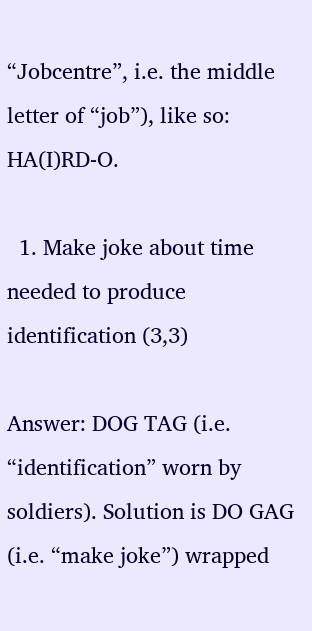“Jobcentre”, i.e. the middle letter of “job”), like so: HA(I)RD-O.

  1. Make joke about time needed to produce identification (3,3)

Answer: DOG TAG (i.e. “identification” worn by soldiers). Solution is DO GAG (i.e. “make joke”) wrapped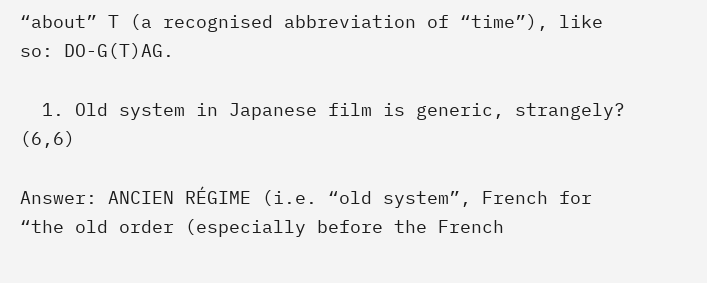“about” T (a recognised abbreviation of “time”), like so: DO-G(T)AG.

  1. Old system in Japanese film is generic, strangely? (6,6)

Answer: ANCIEN RÉGIME (i.e. “old system”, French for “the old order (especially before the French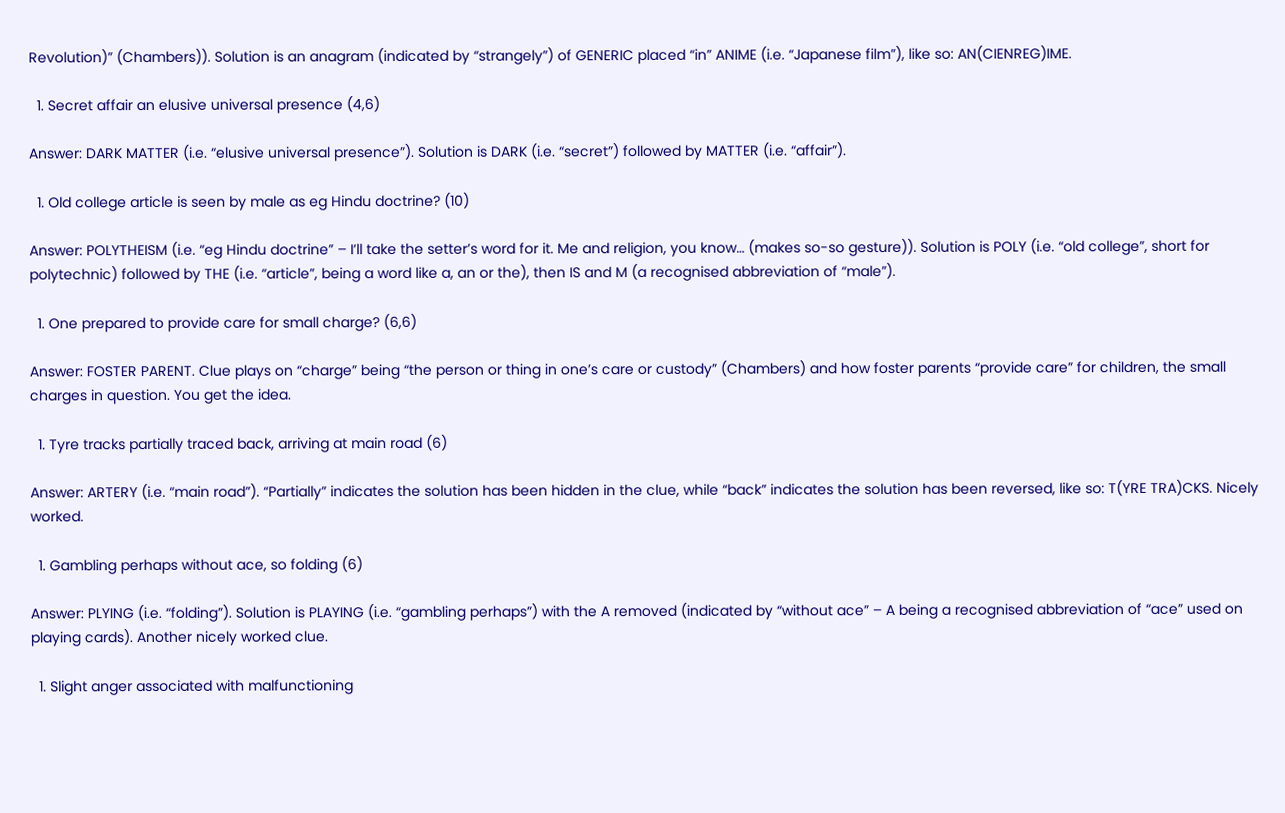Revolution)” (Chambers)). Solution is an anagram (indicated by “strangely”) of GENERIC placed “in” ANIME (i.e. “Japanese film”), like so: AN(CIENREG)IME.

  1. Secret affair an elusive universal presence (4,6)

Answer: DARK MATTER (i.e. “elusive universal presence”). Solution is DARK (i.e. “secret”) followed by MATTER (i.e. “affair”).

  1. Old college article is seen by male as eg Hindu doctrine? (10)

Answer: POLYTHEISM (i.e. “eg Hindu doctrine” – I’ll take the setter’s word for it. Me and religion, you know… (makes so-so gesture)). Solution is POLY (i.e. “old college”, short for polytechnic) followed by THE (i.e. “article”, being a word like a, an or the), then IS and M (a recognised abbreviation of “male”).

  1. One prepared to provide care for small charge? (6,6)

Answer: FOSTER PARENT. Clue plays on “charge” being “the person or thing in one’s care or custody” (Chambers) and how foster parents “provide care” for children, the small charges in question. You get the idea.

  1. Tyre tracks partially traced back, arriving at main road (6)

Answer: ARTERY (i.e. “main road”). “Partially” indicates the solution has been hidden in the clue, while “back” indicates the solution has been reversed, like so: T(YRE TRA)CKS. Nicely worked.

  1. Gambling perhaps without ace, so folding (6)

Answer: PLYING (i.e. “folding”). Solution is PLAYING (i.e. “gambling perhaps”) with the A removed (indicated by “without ace” – A being a recognised abbreviation of “ace” used on playing cards). Another nicely worked clue.

  1. Slight anger associated with malfunctioning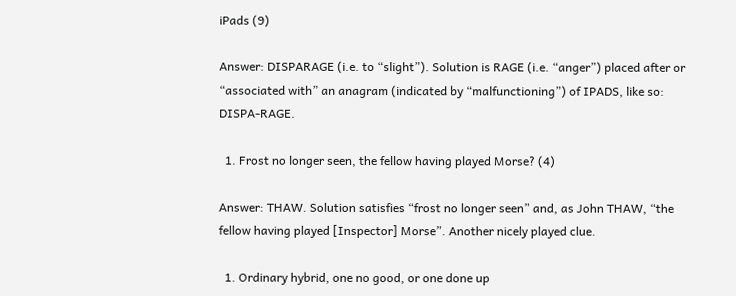iPads (9)

Answer: DISPARAGE (i.e. to “slight”). Solution is RAGE (i.e. “anger”) placed after or “associated with” an anagram (indicated by “malfunctioning”) of IPADS, like so: DISPA-RAGE.

  1. Frost no longer seen, the fellow having played Morse? (4)

Answer: THAW. Solution satisfies “frost no longer seen” and, as John THAW, “the fellow having played [Inspector] Morse”. Another nicely played clue.

  1. Ordinary hybrid, one no good, or one done up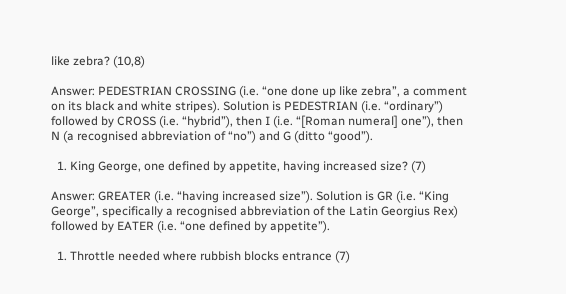like zebra? (10,8)

Answer: PEDESTRIAN CROSSING (i.e. “one done up like zebra”, a comment on its black and white stripes). Solution is PEDESTRIAN (i.e. “ordinary”) followed by CROSS (i.e. “hybrid”), then I (i.e. “[Roman numeral] one”), then N (a recognised abbreviation of “no”) and G (ditto “good”).

  1. King George, one defined by appetite, having increased size? (7)

Answer: GREATER (i.e. “having increased size”). Solution is GR (i.e. “King George”, specifically a recognised abbreviation of the Latin Georgius Rex) followed by EATER (i.e. “one defined by appetite”).

  1. Throttle needed where rubbish blocks entrance (7)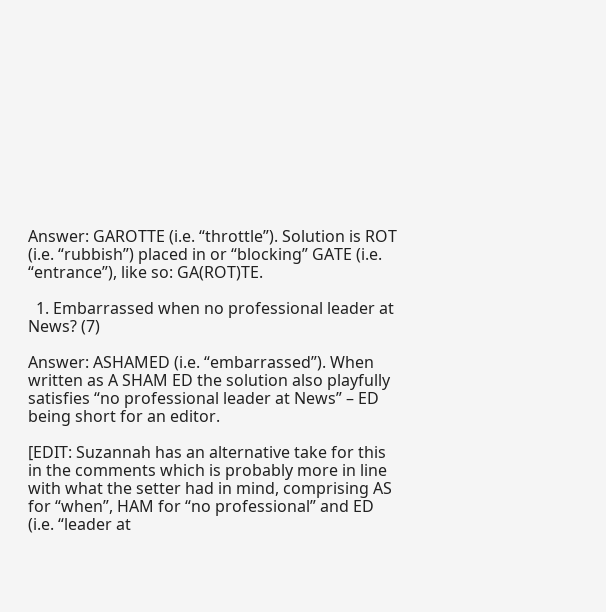Answer: GAROTTE (i.e. “throttle”). Solution is ROT (i.e. “rubbish”) placed in or “blocking” GATE (i.e. “entrance”), like so: GA(ROT)TE.

  1. Embarrassed when no professional leader at News? (7)

Answer: ASHAMED (i.e. “embarrassed”). When written as A SHAM ED the solution also playfully satisfies “no professional leader at News” – ED being short for an editor.

[EDIT: Suzannah has an alternative take for this in the comments which is probably more in line with what the setter had in mind, comprising AS for “when”, HAM for “no professional” and ED (i.e. “leader at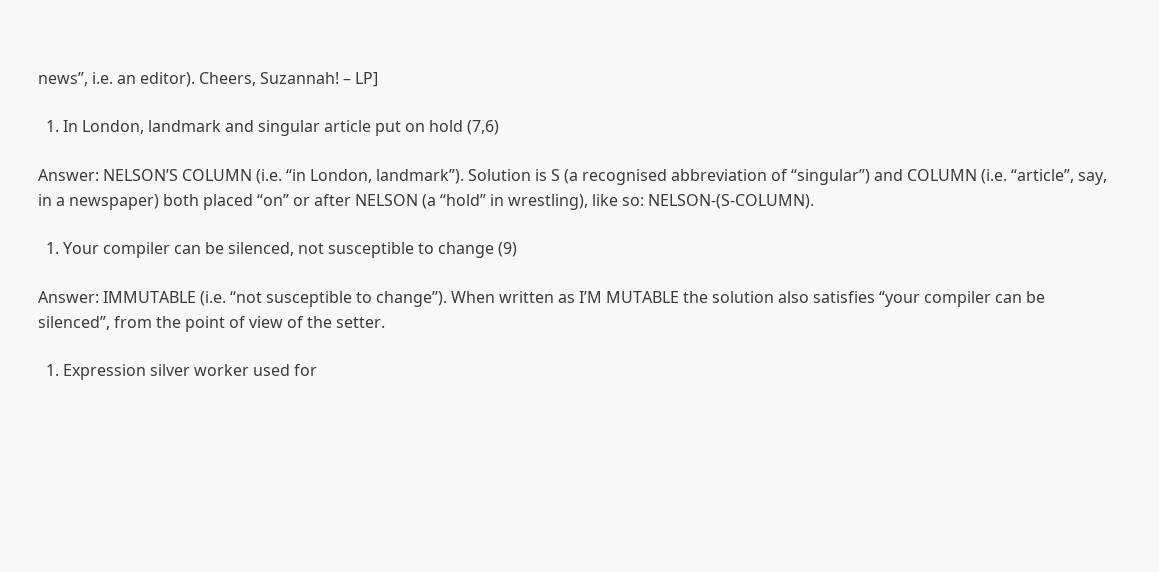news”, i.e. an editor). Cheers, Suzannah! – LP]

  1. In London, landmark and singular article put on hold (7,6)

Answer: NELSON’S COLUMN (i.e. “in London, landmark”). Solution is S (a recognised abbreviation of “singular”) and COLUMN (i.e. “article”, say, in a newspaper) both placed “on” or after NELSON (a “hold” in wrestling), like so: NELSON-(S-COLUMN).

  1. Your compiler can be silenced, not susceptible to change (9)

Answer: IMMUTABLE (i.e. “not susceptible to change”). When written as I’M MUTABLE the solution also satisfies “your compiler can be silenced”, from the point of view of the setter.

  1. Expression silver worker used for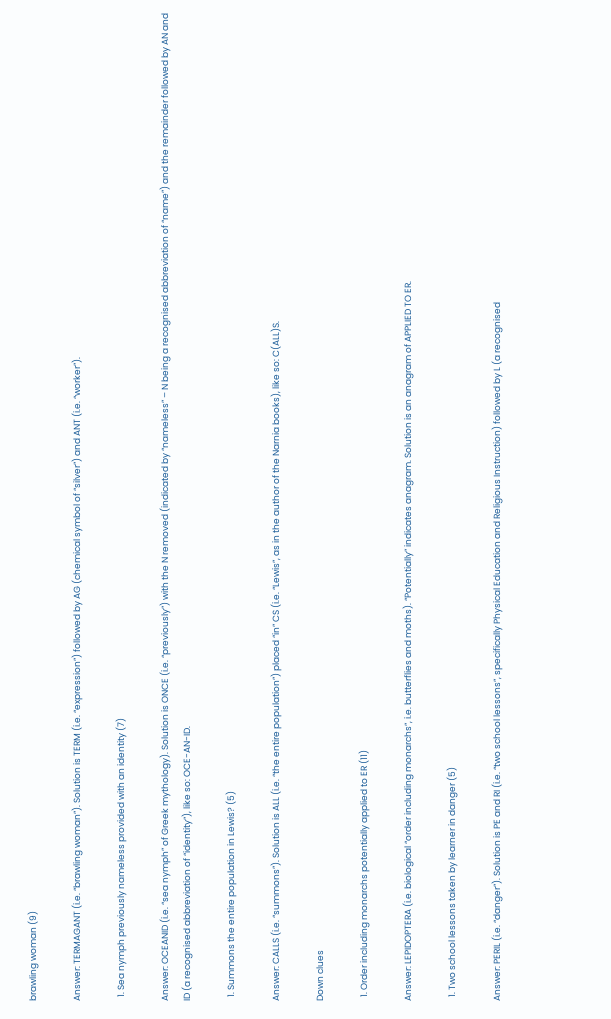brawling woman (9)

Answer: TERMAGANT (i.e. “brawling woman”). Solution is TERM (i.e. “expression”) followed by AG (chemical symbol of “silver”) and ANT (i.e. “worker”).

  1. Sea nymph previously nameless provided with an identity (7)

Answer: OCEANID (i.e. “sea nymph” of Greek mythology). Solution is ONCE (i.e. “previously”) with the N removed (indicated by “nameless” – N being a recognised abbreviation of “name”) and the remainder followed by AN and ID (a recognised abbreviation of “identity”), like so: OCE-AN-ID.

  1. Summons the entire population in Lewis? (5)

Answer: CALLS (i.e. “summons”). Solution is ALL (i.e. “the entire population”) placed “in” CS (i.e. “Lewis”, as in the author of the Narnia books), like so: C(ALL)S.

Down clues

  1. Order including monarchs potentially applied to ER (11)

Answer: LEPIDOPTERA (i.e. biological “order including monarchs”, i.e. butterflies and moths). “Potentially” indicates anagram. Solution is an anagram of APPLIED TO ER.

  1. Two school lessons taken by learner in danger (5)

Answer: PERIL (i.e. “danger”). Solution is PE and RI (i.e. “two school lessons”, specifically Physical Education and Religious Instruction) followed by L (a recognised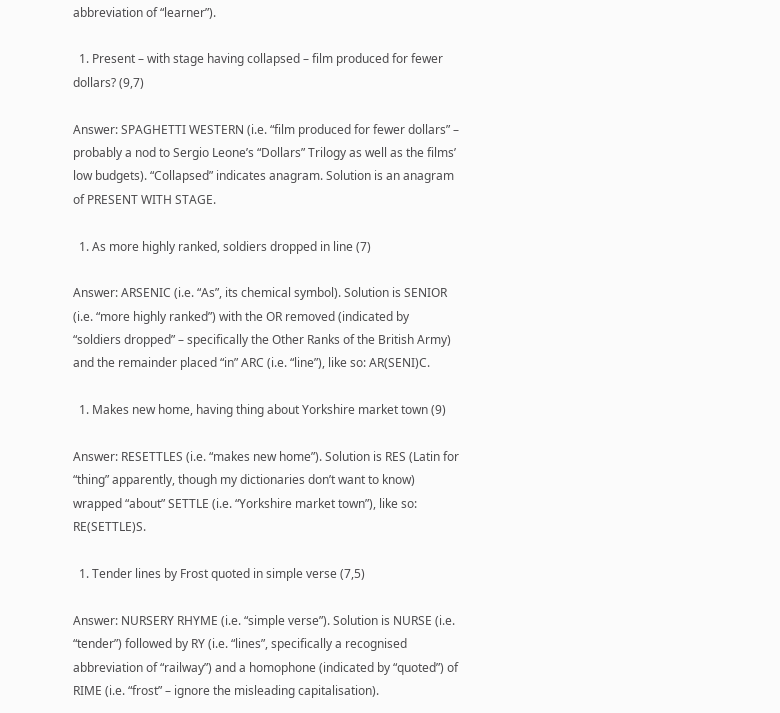abbreviation of “learner”).

  1. Present – with stage having collapsed – film produced for fewer dollars? (9,7)

Answer: SPAGHETTI WESTERN (i.e. “film produced for fewer dollars” – probably a nod to Sergio Leone’s “Dollars” Trilogy as well as the films’ low budgets). “Collapsed” indicates anagram. Solution is an anagram of PRESENT WITH STAGE.

  1. As more highly ranked, soldiers dropped in line (7)

Answer: ARSENIC (i.e. “As”, its chemical symbol). Solution is SENIOR (i.e. “more highly ranked”) with the OR removed (indicated by “soldiers dropped” – specifically the Other Ranks of the British Army) and the remainder placed “in” ARC (i.e. “line”), like so: AR(SENI)C.

  1. Makes new home, having thing about Yorkshire market town (9)

Answer: RESETTLES (i.e. “makes new home”). Solution is RES (Latin for “thing” apparently, though my dictionaries don’t want to know) wrapped “about” SETTLE (i.e. “Yorkshire market town”), like so: RE(SETTLE)S.

  1. Tender lines by Frost quoted in simple verse (7,5)

Answer: NURSERY RHYME (i.e. “simple verse”). Solution is NURSE (i.e. “tender”) followed by RY (i.e. “lines”, specifically a recognised abbreviation of “railway”) and a homophone (indicated by “quoted”) of RIME (i.e. “frost” – ignore the misleading capitalisation).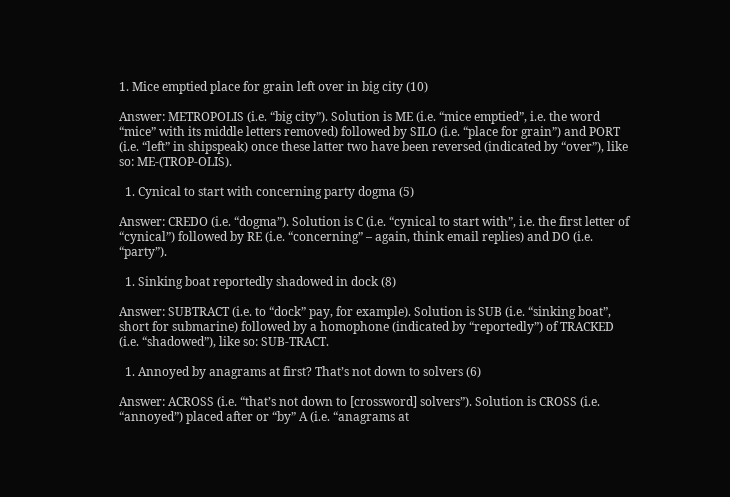1. Mice emptied place for grain left over in big city (10)

Answer: METROPOLIS (i.e. “big city”). Solution is ME (i.e. “mice emptied”, i.e. the word “mice” with its middle letters removed) followed by SILO (i.e. “place for grain”) and PORT (i.e. “left” in shipspeak) once these latter two have been reversed (indicated by “over”), like so: ME-(TROP-OLIS).

  1. Cynical to start with concerning party dogma (5)

Answer: CREDO (i.e. “dogma”). Solution is C (i.e. “cynical to start with”, i.e. the first letter of “cynical”) followed by RE (i.e. “concerning” – again, think email replies) and DO (i.e. “party”).

  1. Sinking boat reportedly shadowed in dock (8)

Answer: SUBTRACT (i.e. to “dock” pay, for example). Solution is SUB (i.e. “sinking boat”, short for submarine) followed by a homophone (indicated by “reportedly”) of TRACKED (i.e. “shadowed”), like so: SUB-TRACT.

  1. Annoyed by anagrams at first? That’s not down to solvers (6)

Answer: ACROSS (i.e. “that’s not down to [crossword] solvers”). Solution is CROSS (i.e. “annoyed”) placed after or “by” A (i.e. “anagrams at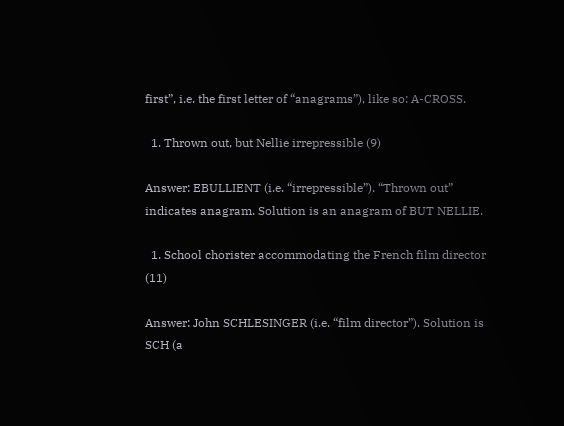first”, i.e. the first letter of “anagrams”), like so: A-CROSS.

  1. Thrown out, but Nellie irrepressible (9)

Answer: EBULLIENT (i.e. “irrepressible”). “Thrown out” indicates anagram. Solution is an anagram of BUT NELLIE.

  1. School chorister accommodating the French film director (11)

Answer: John SCHLESINGER (i.e. “film director”). Solution is SCH (a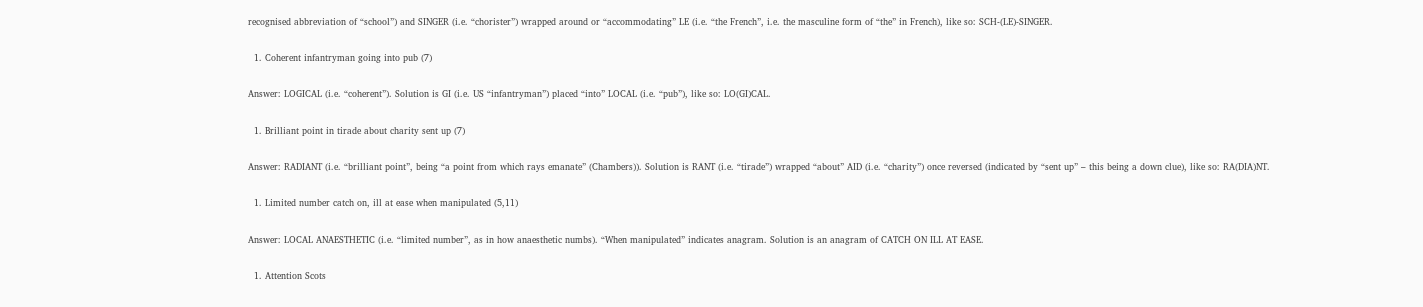recognised abbreviation of “school”) and SINGER (i.e. “chorister”) wrapped around or “accommodating” LE (i.e. “the French”, i.e. the masculine form of “the” in French), like so: SCH-(LE)-SINGER.

  1. Coherent infantryman going into pub (7)

Answer: LOGICAL (i.e. “coherent”). Solution is GI (i.e. US “infantryman”) placed “into” LOCAL (i.e. “pub”), like so: LO(GI)CAL.

  1. Brilliant point in tirade about charity sent up (7)

Answer: RADIANT (i.e. “brilliant point”, being “a point from which rays emanate” (Chambers)). Solution is RANT (i.e. “tirade”) wrapped “about” AID (i.e. “charity”) once reversed (indicated by “sent up” – this being a down clue), like so: RA(DIA)NT.

  1. Limited number catch on, ill at ease when manipulated (5,11)

Answer: LOCAL ANAESTHETIC (i.e. “limited number”, as in how anaesthetic numbs). “When manipulated” indicates anagram. Solution is an anagram of CATCH ON ILL AT EASE.

  1. Attention Scots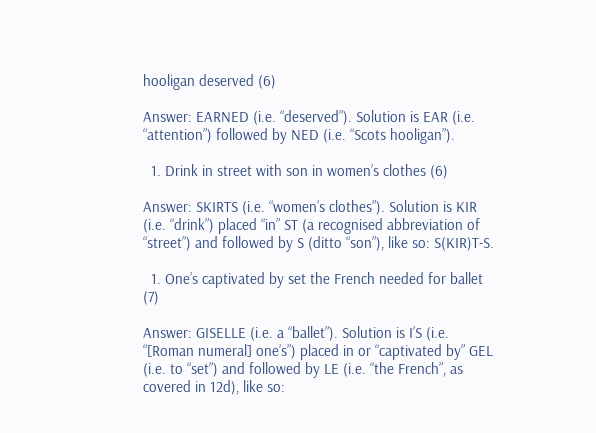hooligan deserved (6)

Answer: EARNED (i.e. “deserved”). Solution is EAR (i.e. “attention”) followed by NED (i.e. “Scots hooligan”).

  1. Drink in street with son in women’s clothes (6)

Answer: SKIRTS (i.e. “women’s clothes”). Solution is KIR (i.e. “drink”) placed “in” ST (a recognised abbreviation of “street”) and followed by S (ditto “son”), like so: S(KIR)T-S.

  1. One’s captivated by set the French needed for ballet (7)

Answer: GISELLE (i.e. a “ballet”). Solution is I’S (i.e. “[Roman numeral] one’s”) placed in or “captivated by” GEL (i.e. to “set”) and followed by LE (i.e. “the French”, as covered in 12d), like so: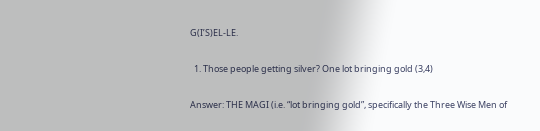G(I’S)EL-LE.

  1. Those people getting silver? One lot bringing gold (3,4)

Answer: THE MAGI (i.e. “lot bringing gold”, specifically the Three Wise Men of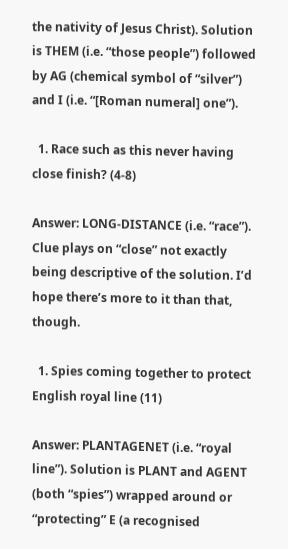the nativity of Jesus Christ). Solution is THEM (i.e. “those people”) followed by AG (chemical symbol of “silver”) and I (i.e. “[Roman numeral] one”).

  1. Race such as this never having close finish? (4-8)

Answer: LONG-DISTANCE (i.e. “race”). Clue plays on “close” not exactly being descriptive of the solution. I’d hope there’s more to it than that, though.

  1. Spies coming together to protect English royal line (11)

Answer: PLANTAGENET (i.e. “royal line”). Solution is PLANT and AGENT (both “spies”) wrapped around or “protecting” E (a recognised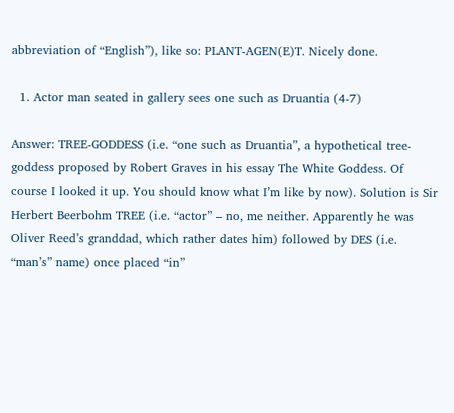abbreviation of “English”), like so: PLANT-AGEN(E)T. Nicely done.

  1. Actor man seated in gallery sees one such as Druantia (4-7)

Answer: TREE-GODDESS (i.e. “one such as Druantia”, a hypothetical tree-goddess proposed by Robert Graves in his essay The White Goddess. Of course I looked it up. You should know what I’m like by now). Solution is Sir Herbert Beerbohm TREE (i.e. “actor” – no, me neither. Apparently he was Oliver Reed’s granddad, which rather dates him) followed by DES (i.e. “man’s” name) once placed “in”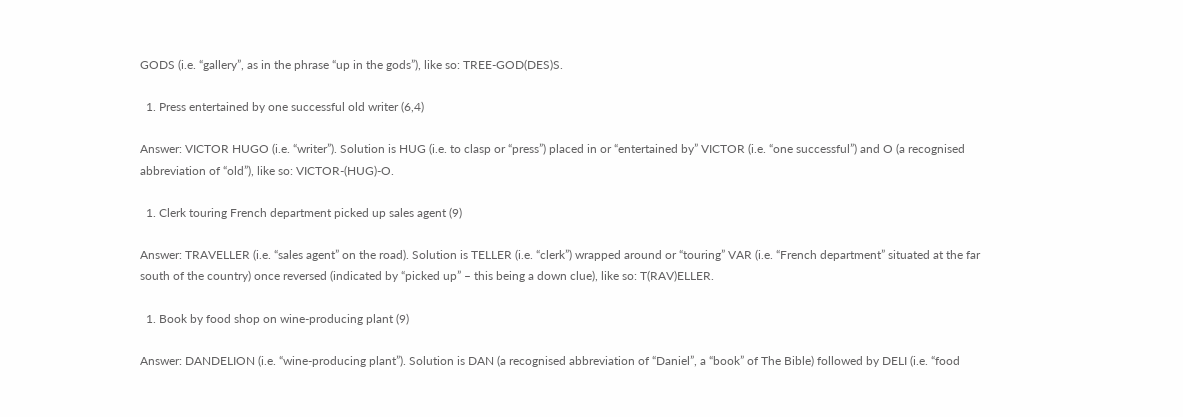GODS (i.e. “gallery”, as in the phrase “up in the gods”), like so: TREE-GOD(DES)S.

  1. Press entertained by one successful old writer (6,4)

Answer: VICTOR HUGO (i.e. “writer”). Solution is HUG (i.e. to clasp or “press”) placed in or “entertained by” VICTOR (i.e. “one successful”) and O (a recognised abbreviation of “old”), like so: VICTOR-(HUG)-O.

  1. Clerk touring French department picked up sales agent (9)

Answer: TRAVELLER (i.e. “sales agent” on the road). Solution is TELLER (i.e. “clerk”) wrapped around or “touring” VAR (i.e. “French department” situated at the far south of the country) once reversed (indicated by “picked up” – this being a down clue), like so: T(RAV)ELLER.

  1. Book by food shop on wine-producing plant (9)

Answer: DANDELION (i.e. “wine-producing plant”). Solution is DAN (a recognised abbreviation of “Daniel”, a “book” of The Bible) followed by DELI (i.e. “food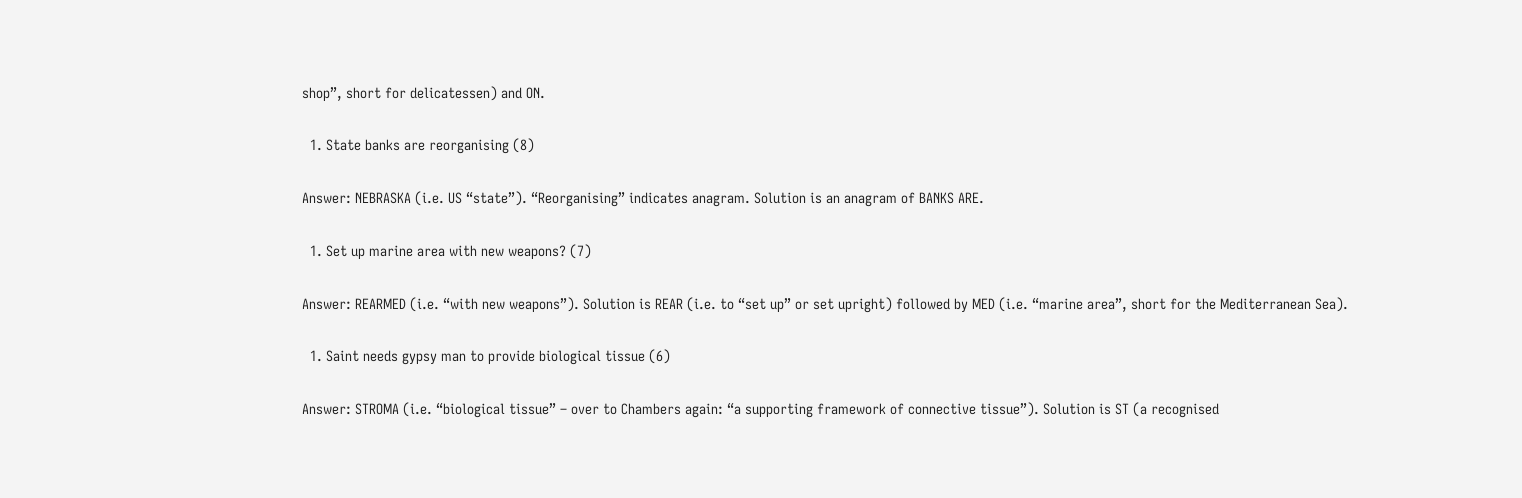shop”, short for delicatessen) and ON.

  1. State banks are reorganising (8)

Answer: NEBRASKA (i.e. US “state”). “Reorganising” indicates anagram. Solution is an anagram of BANKS ARE.

  1. Set up marine area with new weapons? (7)

Answer: REARMED (i.e. “with new weapons”). Solution is REAR (i.e. to “set up” or set upright) followed by MED (i.e. “marine area”, short for the Mediterranean Sea).

  1. Saint needs gypsy man to provide biological tissue (6)

Answer: STROMA (i.e. “biological tissue” – over to Chambers again: “a supporting framework of connective tissue”). Solution is ST (a recognised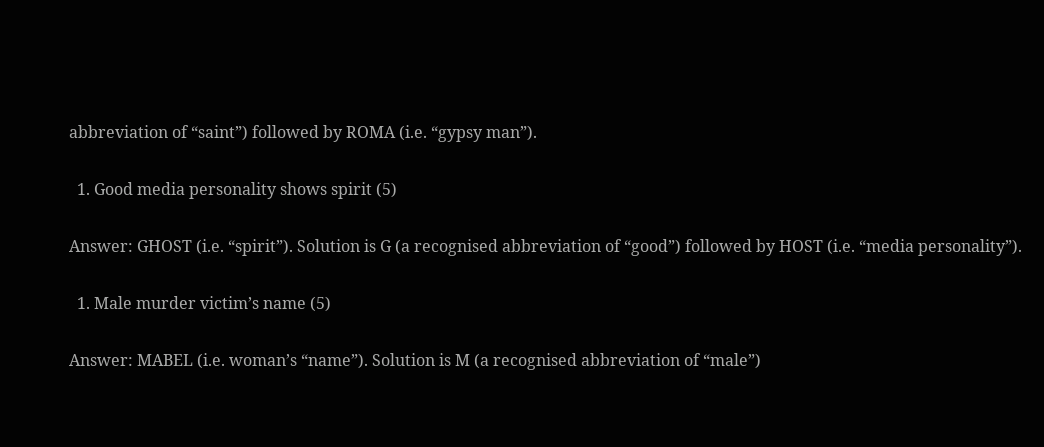abbreviation of “saint”) followed by ROMA (i.e. “gypsy man”).

  1. Good media personality shows spirit (5)

Answer: GHOST (i.e. “spirit”). Solution is G (a recognised abbreviation of “good”) followed by HOST (i.e. “media personality”).

  1. Male murder victim’s name (5)

Answer: MABEL (i.e. woman’s “name”). Solution is M (a recognised abbreviation of “male”)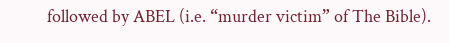followed by ABEL (i.e. “murder victim” of The Bible).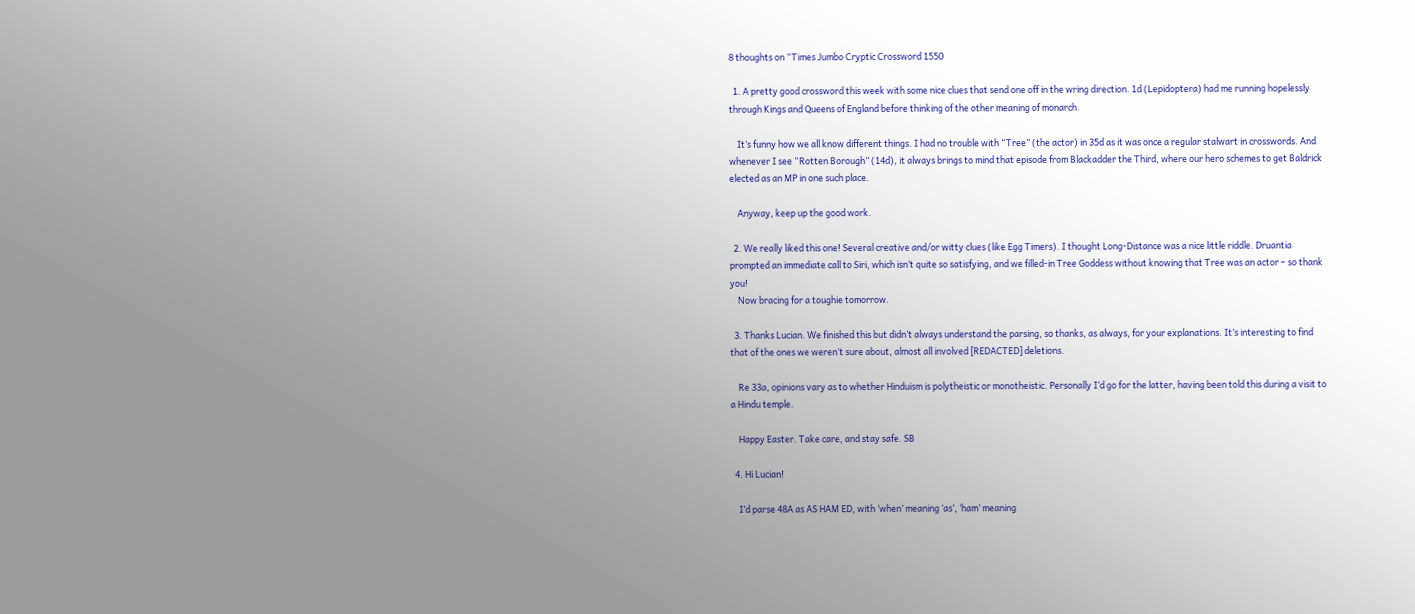8 thoughts on “Times Jumbo Cryptic Crossword 1550

  1. A pretty good crossword this week with some nice clues that send one off in the wring direction. 1d (Lepidoptera) had me running hopelessly through Kings and Queens of England before thinking of the other meaning of monarch.

    It’s funny how we all know different things. I had no trouble with “Tree” (the actor) in 35d as it was once a regular stalwart in crosswords. And whenever I see “Rotten Borough” (14d), it always brings to mind that episode from Blackadder the Third, where our hero schemes to get Baldrick elected as an MP in one such place.

    Anyway, keep up the good work.

  2. We really liked this one! Several creative and/or witty clues (like Egg Timers). I thought Long-Distance was a nice little riddle. Druantia prompted an immediate call to Siri, which isn’t quite so satisfying, and we filled-in Tree Goddess without knowing that Tree was an actor – so thank you!
    Now bracing for a toughie tomorrow.

  3. Thanks Lucian. We finished this but didn’t always understand the parsing, so thanks, as always, for your explanations. It’s interesting to find that of the ones we weren’t sure about, almost all involved [REDACTED] deletions.

    Re 33a, opinions vary as to whether Hinduism is polytheistic or monotheistic. Personally I’d go for the latter, having been told this during a visit to a Hindu temple.

    Happy Easter. Take care, and stay safe. SB

  4. Hi Lucian!

    I’d parse 48A as AS HAM ED, with ‘when’ meaning ‘as’, ‘ham’ meaning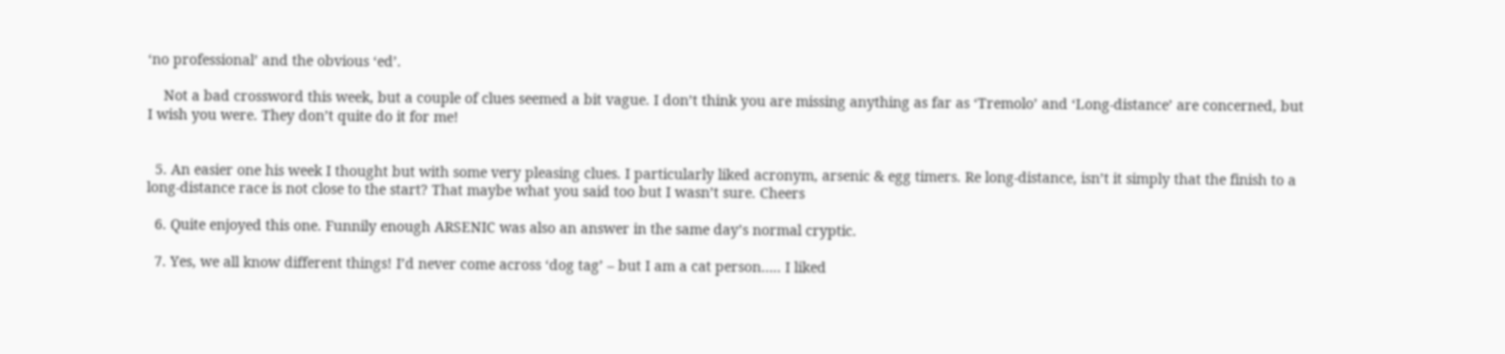‘no professional’ and the obvious ‘ed’.

    Not a bad crossword this week, but a couple of clues seemed a bit vague. I don’t think you are missing anything as far as ‘Tremolo’ and ‘Long-distance’ are concerned, but I wish you were. They don’t quite do it for me!


  5. An easier one his week I thought but with some very pleasing clues. I particularly liked acronym, arsenic & egg timers. Re long-distance, isn’t it simply that the finish to a long-distance race is not close to the start? That maybe what you said too but I wasn’t sure. Cheers

  6. Quite enjoyed this one. Funnily enough ARSENIC was also an answer in the same day’s normal cryptic.

  7. Yes, we all know different things! I’d never come across ‘dog tag’ – but I am a cat person….. I liked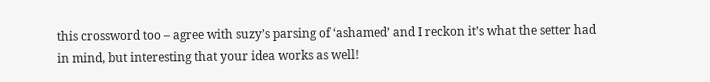this crossword too – agree with suzy’s parsing of ‘ashamed’ and I reckon it’s what the setter had in mind, but interesting that your idea works as well!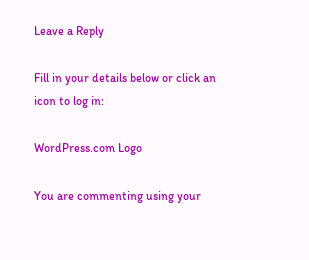Leave a Reply

Fill in your details below or click an icon to log in:

WordPress.com Logo

You are commenting using your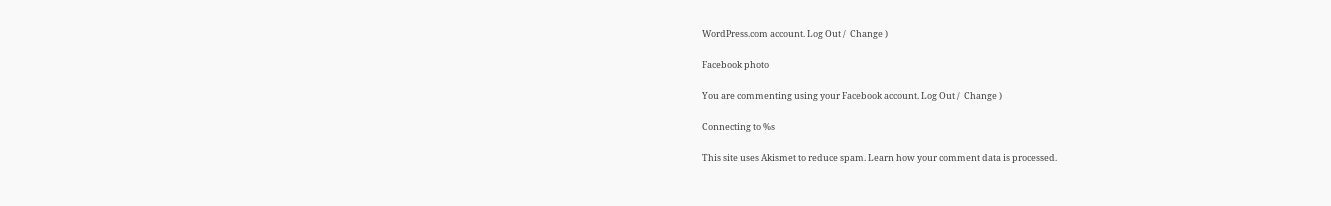WordPress.com account. Log Out /  Change )

Facebook photo

You are commenting using your Facebook account. Log Out /  Change )

Connecting to %s

This site uses Akismet to reduce spam. Learn how your comment data is processed.